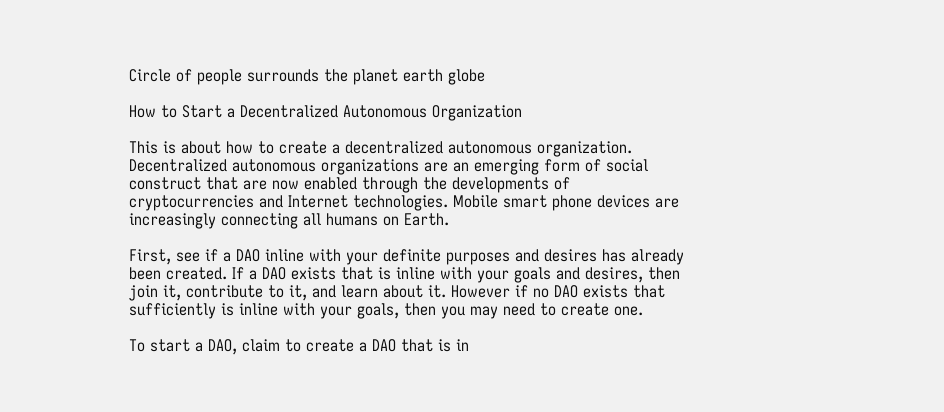Circle of people surrounds the planet earth globe

How to Start a Decentralized Autonomous Organization

This is about how to create a decentralized autonomous organization. Decentralized autonomous organizations are an emerging form of social construct that are now enabled through the developments of cryptocurrencies and Internet technologies. Mobile smart phone devices are increasingly connecting all humans on Earth.

First, see if a DAO inline with your definite purposes and desires has already been created. If a DAO exists that is inline with your goals and desires, then join it, contribute to it, and learn about it. However if no DAO exists that sufficiently is inline with your goals, then you may need to create one.

To start a DAO, claim to create a DAO that is in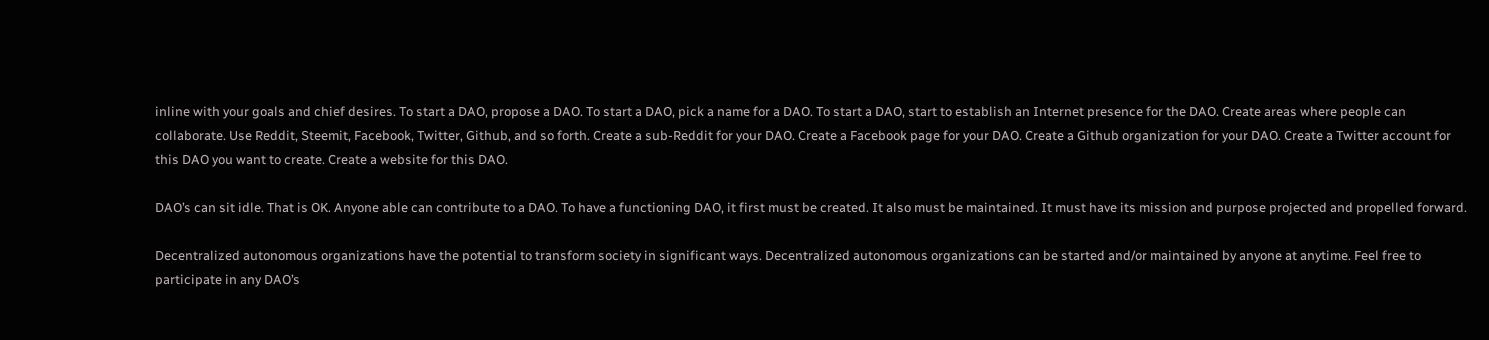inline with your goals and chief desires. To start a DAO, propose a DAO. To start a DAO, pick a name for a DAO. To start a DAO, start to establish an Internet presence for the DAO. Create areas where people can collaborate. Use Reddit, Steemit, Facebook, Twitter, Github, and so forth. Create a sub-Reddit for your DAO. Create a Facebook page for your DAO. Create a Github organization for your DAO. Create a Twitter account for this DAO you want to create. Create a website for this DAO.

DAO’s can sit idle. That is OK. Anyone able can contribute to a DAO. To have a functioning DAO, it first must be created. It also must be maintained. It must have its mission and purpose projected and propelled forward.

Decentralized autonomous organizations have the potential to transform society in significant ways. Decentralized autonomous organizations can be started and/or maintained by anyone at anytime. Feel free to participate in any DAO’s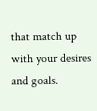that match up with your desires and goals.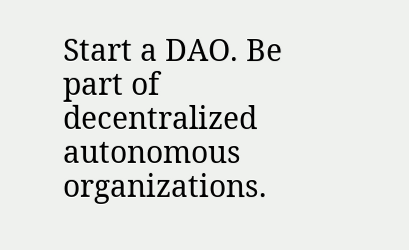Start a DAO. Be part of decentralized autonomous organizations.